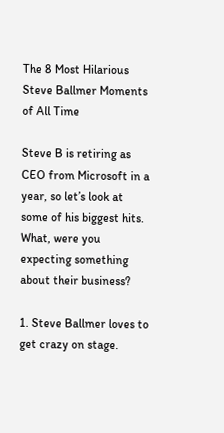The 8 Most Hilarious Steve Ballmer Moments of All Time

Steve B is retiring as CEO from Microsoft in a year, so let’s look at some of his biggest hits. What, were you expecting something about their business?

1. Steve Ballmer loves to get crazy on stage.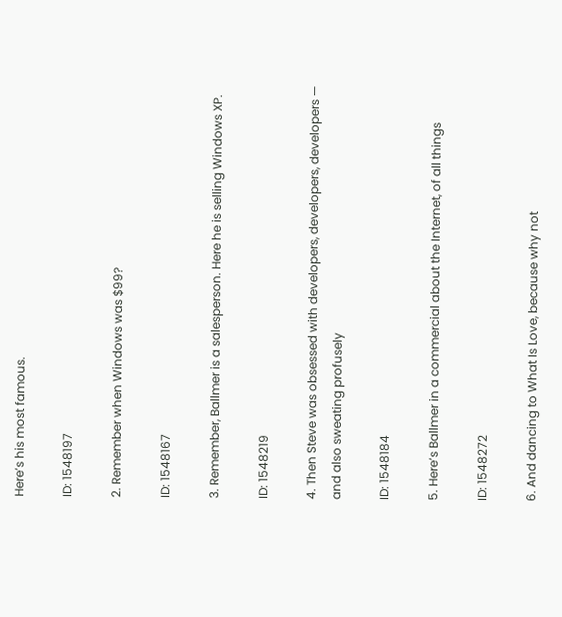Here’s his most famous.

ID: 1548197

2. Remember when Windows was $99?

ID: 1548167

3. Remember, Ballmer is a salesperson. Here he is selling Windows XP.

ID: 1548219

4. Then Steve was obsessed with developers, developers, developers — and also sweating profusely

ID: 1548184

5. Here’s Ballmer in a commercial about the Internet, of all things

ID: 1548272

6. And dancing to What Is Love, because why not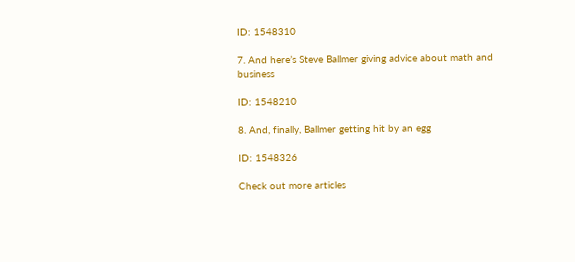ID: 1548310

7. And here’s Steve Ballmer giving advice about math and business

ID: 1548210

8. And, finally, Ballmer getting hit by an egg

ID: 1548326

Check out more articles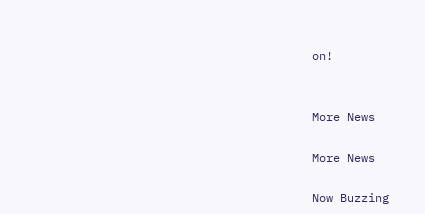on!


More News

More News

Now Buzzing